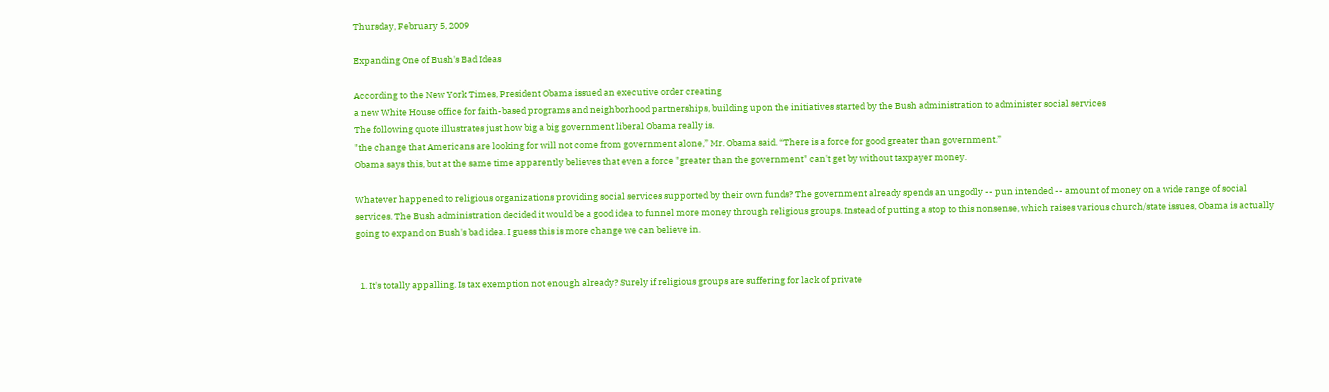Thursday, February 5, 2009

Expanding One of Bush's Bad Ideas

According to the New York Times, President Obama issued an executive order creating
a new White House office for faith-based programs and neighborhood partnerships, building upon the initiatives started by the Bush administration to administer social services
The following quote illustrates just how big a big government liberal Obama really is.
"the change that Americans are looking for will not come from government alone,” Mr. Obama said. “There is a force for good greater than government.”
Obama says this, but at the same time apparently believes that even a force "greater than the government" can't get by without taxpayer money.

Whatever happened to religious organizations providing social services supported by their own funds? The government already spends an ungodly -- pun intended -- amount of money on a wide range of social services. The Bush administration decided it would be a good idea to funnel more money through religious groups. Instead of putting a stop to this nonsense, which raises various church/state issues, Obama is actually going to expand on Bush's bad idea. I guess this is more change we can believe in.


  1. It's totally appalling. Is tax exemption not enough already? Surely if religious groups are suffering for lack of private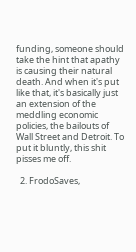funding, someone should take the hint that apathy is causing their natural death. And when it's put like that, it's basically just an extension of the meddling economic policies, the bailouts of Wall Street and Detroit. To put it bluntly, this shit pisses me off.

  2. FrodoSaves,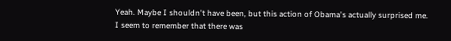Yeah. Maybe I shouldn't have been, but this action of Obama's actually surprised me. I seem to remember that there was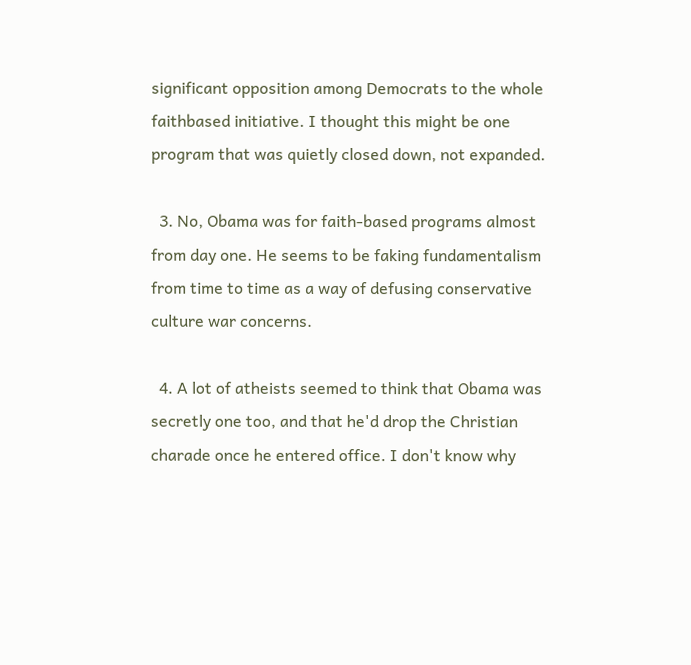significant opposition among Democrats to the whole faithbased initiative. I thought this might be one program that was quietly closed down, not expanded.

  3. No, Obama was for faith-based programs almost from day one. He seems to be faking fundamentalism from time to time as a way of defusing conservative culture war concerns.

  4. A lot of atheists seemed to think that Obama was secretly one too, and that he'd drop the Christian charade once he entered office. I don't know why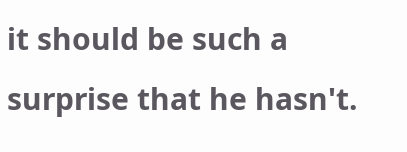it should be such a surprise that he hasn't.